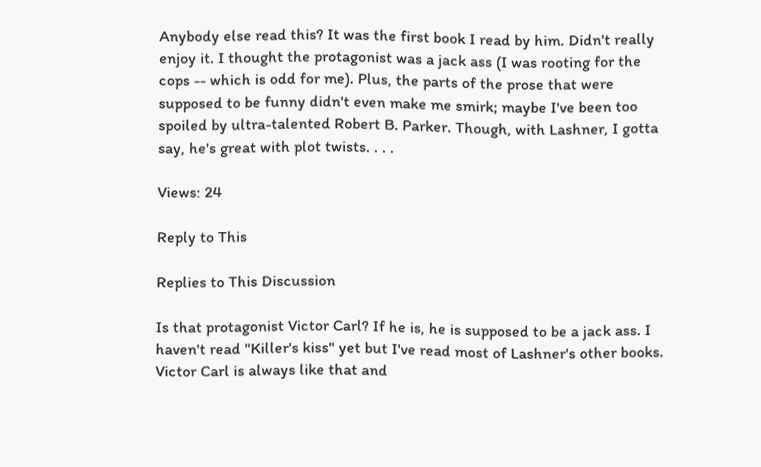Anybody else read this? It was the first book I read by him. Didn't really enjoy it. I thought the protagonist was a jack ass (I was rooting for the cops -- which is odd for me). Plus, the parts of the prose that were supposed to be funny didn't even make me smirk; maybe I've been too spoiled by ultra-talented Robert B. Parker. Though, with Lashner, I gotta say, he's great with plot twists. . . .

Views: 24

Reply to This

Replies to This Discussion

Is that protagonist Victor Carl? If he is, he is supposed to be a jack ass. I haven't read "Killer's kiss" yet but I've read most of Lashner's other books. Victor Carl is always like that and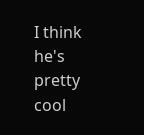I think he's pretty cool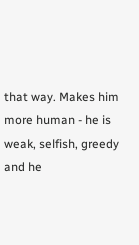that way. Makes him more human - he is weak, selfish, greedy and he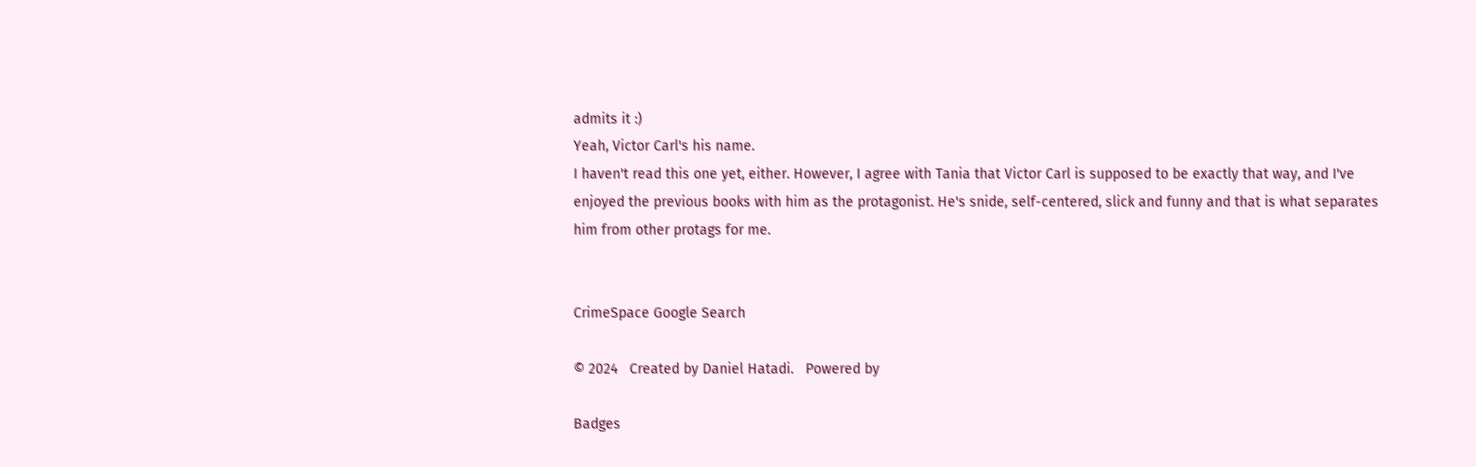admits it :)
Yeah, Victor Carl's his name.
I haven't read this one yet, either. However, I agree with Tania that Victor Carl is supposed to be exactly that way, and I've enjoyed the previous books with him as the protagonist. He's snide, self-centered, slick and funny and that is what separates him from other protags for me.


CrimeSpace Google Search

© 2024   Created by Daniel Hatadi.   Powered by

Badges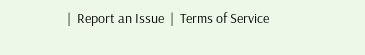|  Report an Issue  |  Terms of Service